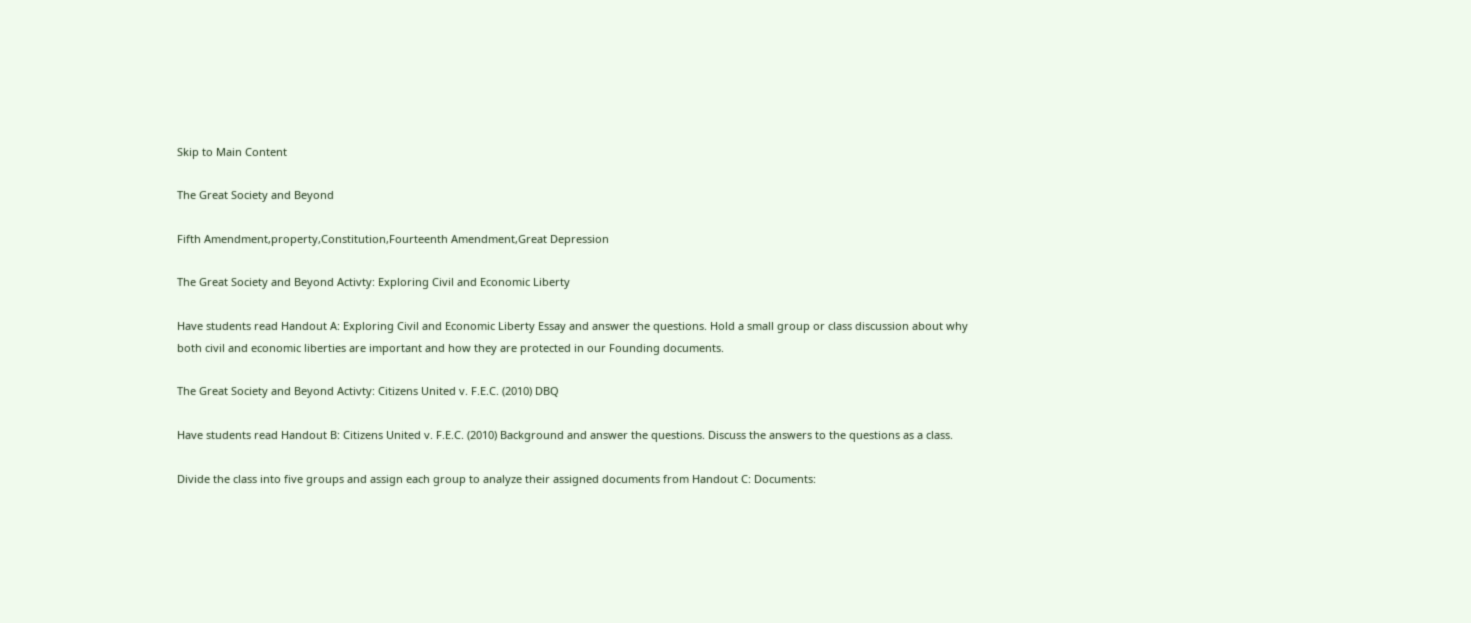Skip to Main Content

The Great Society and Beyond

Fifth Amendment,property,Constitution,Fourteenth Amendment,Great Depression

The Great Society and Beyond Activty: Exploring Civil and Economic Liberty

Have students read Handout A: Exploring Civil and Economic Liberty Essay and answer the questions. Hold a small group or class discussion about why both civil and economic liberties are important and how they are protected in our Founding documents.

The Great Society and Beyond Activty: Citizens United v. F.E.C. (2010) DBQ

Have students read Handout B: Citizens United v. F.E.C. (2010) Background and answer the questions. Discuss the answers to the questions as a class.

Divide the class into five groups and assign each group to analyze their assigned documents from Handout C: Documents: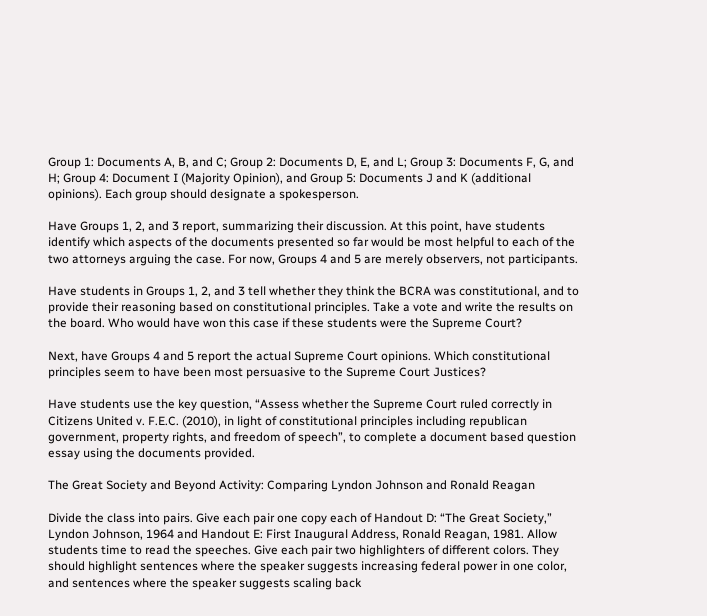Group 1: Documents A, B, and C; Group 2: Documents D, E, and L; Group 3: Documents F, G, and H; Group 4: Document I (Majority Opinion), and Group 5: Documents J and K (additional opinions). Each group should designate a spokesperson.

Have Groups 1, 2, and 3 report, summarizing their discussion. At this point, have students identify which aspects of the documents presented so far would be most helpful to each of the two attorneys arguing the case. For now, Groups 4 and 5 are merely observers, not participants.

Have students in Groups 1, 2, and 3 tell whether they think the BCRA was constitutional, and to provide their reasoning based on constitutional principles. Take a vote and write the results on the board. Who would have won this case if these students were the Supreme Court?

Next, have Groups 4 and 5 report the actual Supreme Court opinions. Which constitutional principles seem to have been most persuasive to the Supreme Court Justices?

Have students use the key question, “Assess whether the Supreme Court ruled correctly in Citizens United v. F.E.C. (2010), in light of constitutional principles including republican government, property rights, and freedom of speech”, to complete a document based question essay using the documents provided.

The Great Society and Beyond Activity: Comparing Lyndon Johnson and Ronald Reagan

Divide the class into pairs. Give each pair one copy each of Handout D: “The Great Society,” Lyndon Johnson, 1964 and Handout E: First Inaugural Address, Ronald Reagan, 1981. Allow students time to read the speeches. Give each pair two highlighters of different colors. They should highlight sentences where the speaker suggests increasing federal power in one color, and sentences where the speaker suggests scaling back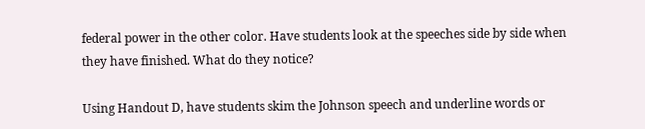federal power in the other color. Have students look at the speeches side by side when they have finished. What do they notice?

Using Handout D, have students skim the Johnson speech and underline words or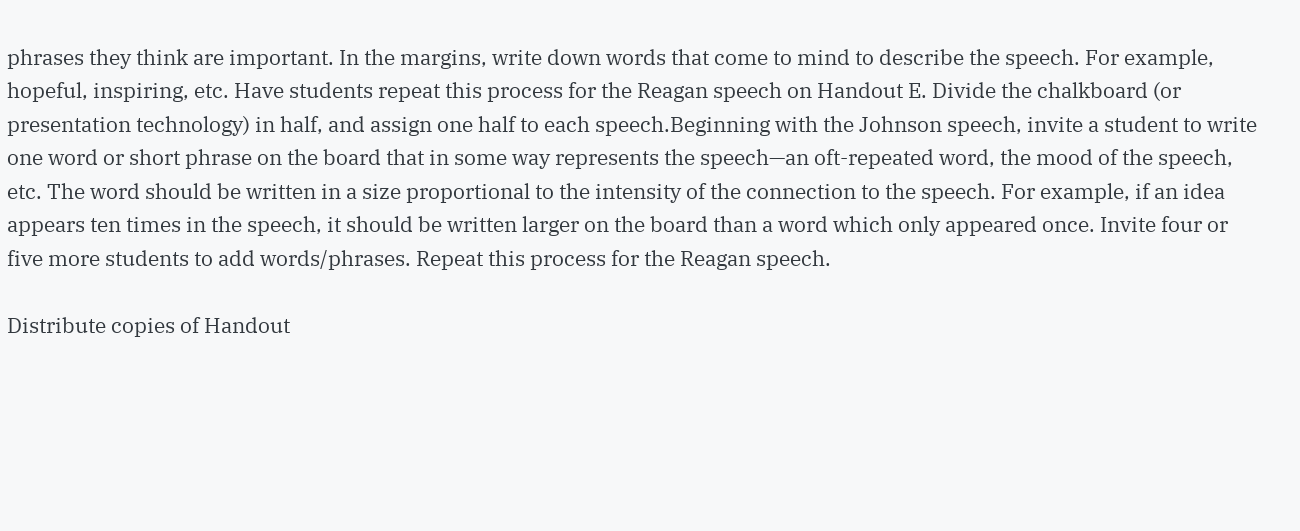phrases they think are important. In the margins, write down words that come to mind to describe the speech. For example, hopeful, inspiring, etc. Have students repeat this process for the Reagan speech on Handout E. Divide the chalkboard (or presentation technology) in half, and assign one half to each speech.Beginning with the Johnson speech, invite a student to write one word or short phrase on the board that in some way represents the speech—an oft-repeated word, the mood of the speech, etc. The word should be written in a size proportional to the intensity of the connection to the speech. For example, if an idea appears ten times in the speech, it should be written larger on the board than a word which only appeared once. Invite four or five more students to add words/phrases. Repeat this process for the Reagan speech.

Distribute copies of Handout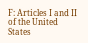F: Articles I and II of the United States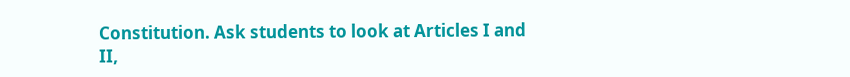Constitution. Ask students to look at Articles I and II,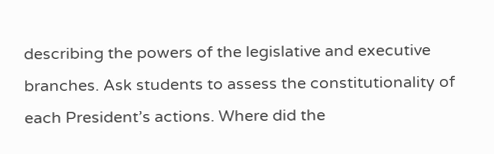describing the powers of the legislative and executive branches. Ask students to assess the constitutionality of each President’s actions. Where did the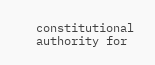constitutional authority for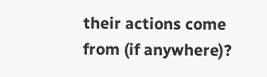their actions come from (if anywhere)?